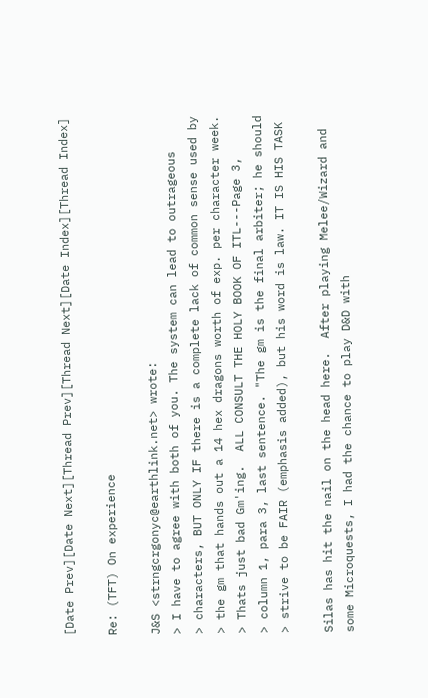[Date Prev][Date Next][Thread Prev][Thread Next][Date Index][Thread Index]

Re: (TFT) On experience

J&S <strngcrgonyc@earthlink.net> wrote:
> I have to agree with both of you. The system can lead to outrageous
> characters, BUT ONLY IF there is a complete lack of common sense used by
> the gm that hands out a 14 hex dragons worth of exp. per character week.
> Thats just bad Gm'ing.  ALL CONSULT THE HOLY BOOK OF ITL---Page 3,
> column 1, para 3, last sentence. "The gm is the final arbiter; he should
> strive to be FAIR (emphasis added), but his word is law. IT IS HIS TASK

Silas has hit the nail on the head here.  After playing Melee/Wizard and
some Microquests, I had the chance to play D&D with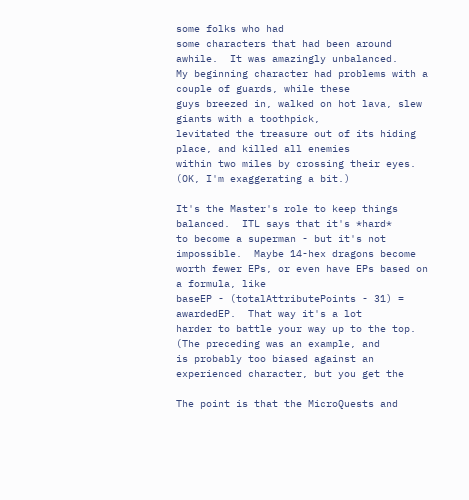some folks who had
some characters that had been around awhile.  It was amazingly unbalanced.
My beginning character had problems with a couple of guards, while these
guys breezed in, walked on hot lava, slew giants with a toothpick,
levitated the treasure out of its hiding place, and killed all enemies
within two miles by crossing their eyes.  (OK, I'm exaggerating a bit.)

It's the Master's role to keep things balanced.  ITL says that it's *hard*
to become a superman - but it's not impossible.  Maybe 14-hex dragons become
worth fewer EPs, or even have EPs based on a formula, like
baseEP - (totalAttributePoints - 31) = awardedEP.  That way it's a lot
harder to battle your way up to the top.  (The preceding was an example, and
is probably too biased against an experienced character, but you get the

The point is that the MicroQuests and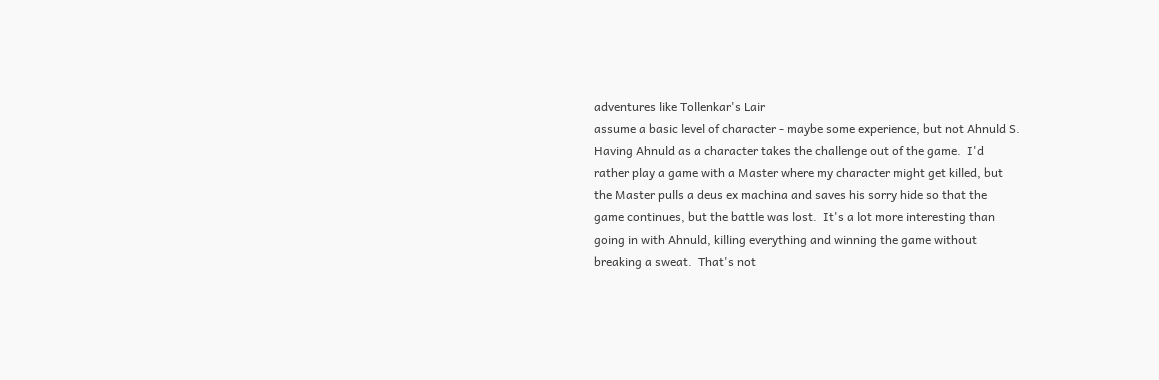adventures like Tollenkar's Lair
assume a basic level of character - maybe some experience, but not Ahnuld S.
Having Ahnuld as a character takes the challenge out of the game.  I'd
rather play a game with a Master where my character might get killed, but
the Master pulls a deus ex machina and saves his sorry hide so that the
game continues, but the battle was lost.  It's a lot more interesting than
going in with Ahnuld, killing everything and winning the game without
breaking a sweat.  That's not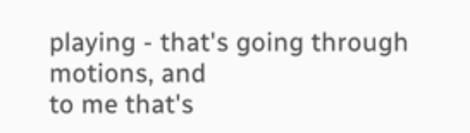playing - that's going through motions, and
to me that's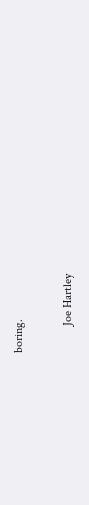boring.

         Joe Hartley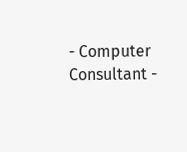- Computer Consultant -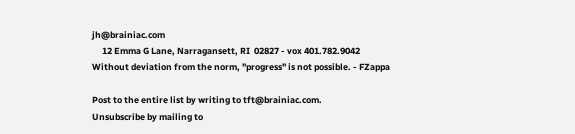jh@brainiac.com
     12 Emma G Lane, Narragansett, RI  02827 - vox 401.782.9042
Without deviation from the norm, "progress" is not possible. - FZappa

Post to the entire list by writing to tft@brainiac.com.
Unsubscribe by mailing to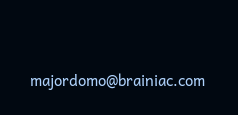majordomo@brainiac.com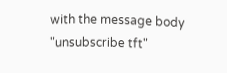with the message body
"unsubscribe tft"